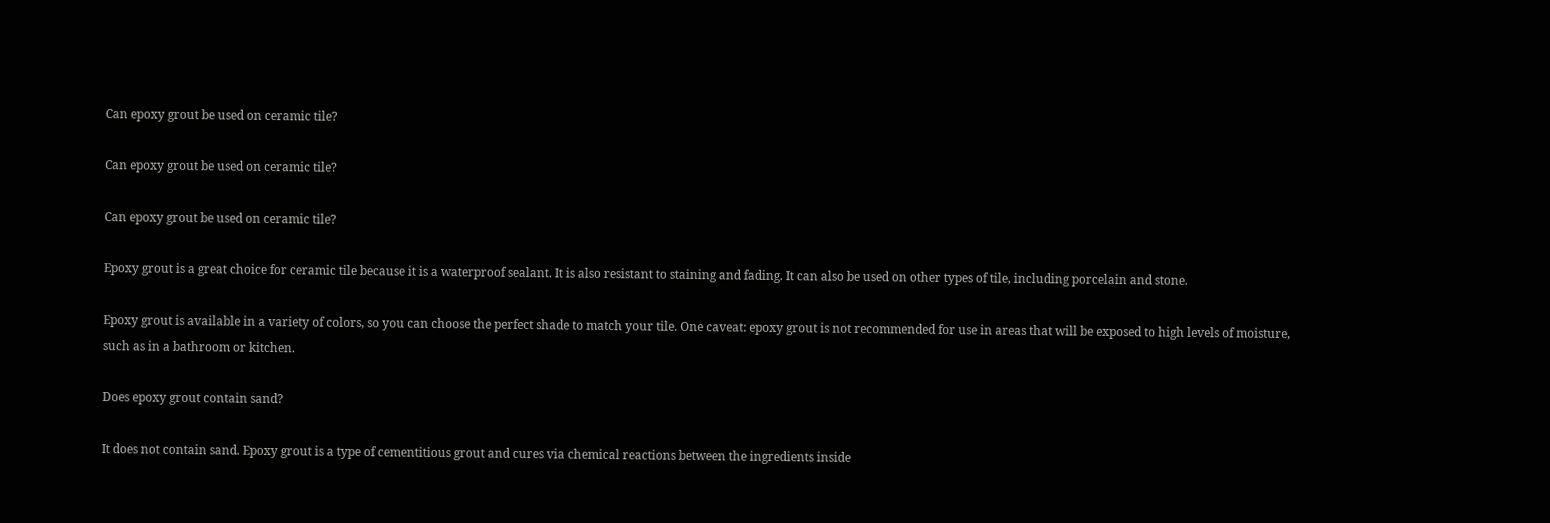Can epoxy grout be used on ceramic tile?

Can epoxy grout be used on ceramic tile?

Can epoxy grout be used on ceramic tile?

Epoxy grout is a great choice for ceramic tile because it is a waterproof sealant. It is also resistant to staining and fading. It can also be used on other types of tile, including porcelain and stone.

Epoxy grout is available in a variety of colors, so you can choose the perfect shade to match your tile. One caveat: epoxy grout is not recommended for use in areas that will be exposed to high levels of moisture, such as in a bathroom or kitchen.

Does epoxy grout contain sand?

It does not contain sand. Epoxy grout is a type of cementitious grout and cures via chemical reactions between the ingredients inside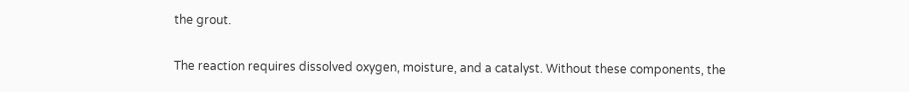the grout.

The reaction requires dissolved oxygen, moisture, and a catalyst. Without these components, the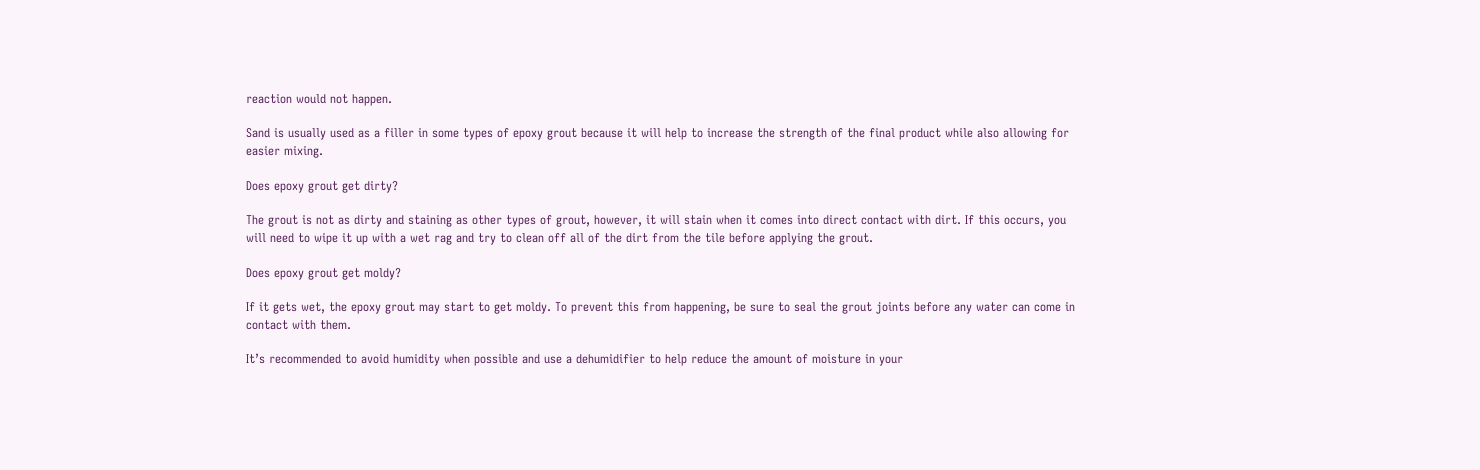reaction would not happen.

Sand is usually used as a filler in some types of epoxy grout because it will help to increase the strength of the final product while also allowing for easier mixing.

Does epoxy grout get dirty?

The grout is not as dirty and staining as other types of grout, however, it will stain when it comes into direct contact with dirt. If this occurs, you will need to wipe it up with a wet rag and try to clean off all of the dirt from the tile before applying the grout.

Does epoxy grout get moldy?

If it gets wet, the epoxy grout may start to get moldy. To prevent this from happening, be sure to seal the grout joints before any water can come in contact with them.

It’s recommended to avoid humidity when possible and use a dehumidifier to help reduce the amount of moisture in your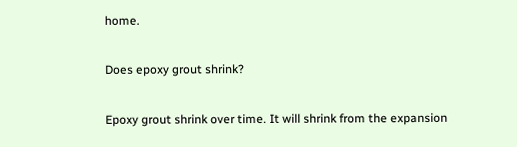home.

Does epoxy grout shrink?

Epoxy grout shrink over time. It will shrink from the expansion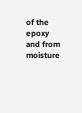of the epoxy and from moisture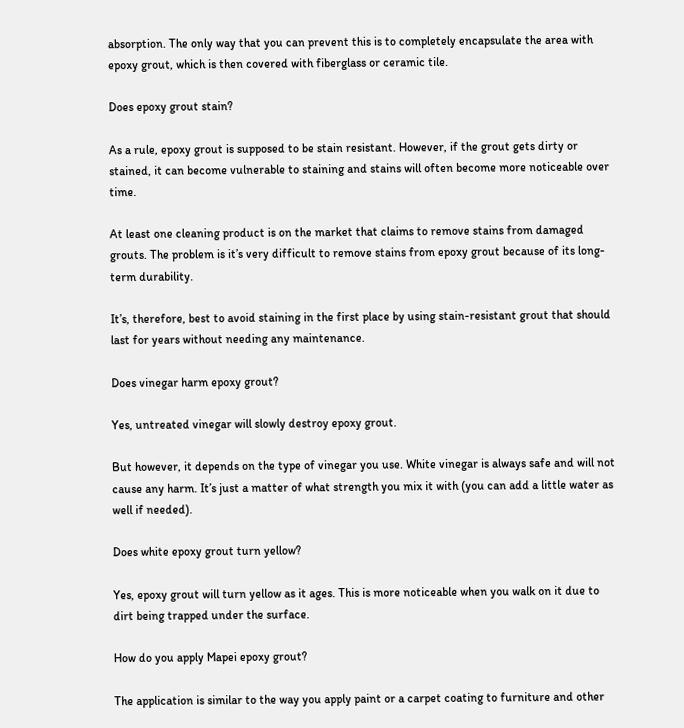absorption. The only way that you can prevent this is to completely encapsulate the area with epoxy grout, which is then covered with fiberglass or ceramic tile.

Does epoxy grout stain?

As a rule, epoxy grout is supposed to be stain resistant. However, if the grout gets dirty or stained, it can become vulnerable to staining and stains will often become more noticeable over time.

At least one cleaning product is on the market that claims to remove stains from damaged grouts. The problem is it’s very difficult to remove stains from epoxy grout because of its long-term durability.

It’s, therefore, best to avoid staining in the first place by using stain-resistant grout that should last for years without needing any maintenance.

Does vinegar harm epoxy grout?

Yes, untreated vinegar will slowly destroy epoxy grout.

But however, it depends on the type of vinegar you use. White vinegar is always safe and will not cause any harm. It’s just a matter of what strength you mix it with (you can add a little water as well if needed).

Does white epoxy grout turn yellow?

Yes, epoxy grout will turn yellow as it ages. This is more noticeable when you walk on it due to dirt being trapped under the surface.

How do you apply Mapei epoxy grout?

The application is similar to the way you apply paint or a carpet coating to furniture and other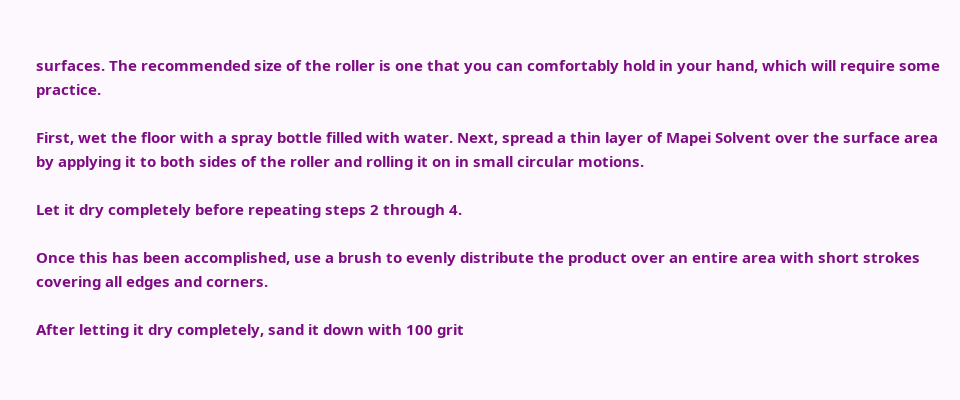surfaces. The recommended size of the roller is one that you can comfortably hold in your hand, which will require some practice.

First, wet the floor with a spray bottle filled with water. Next, spread a thin layer of Mapei Solvent over the surface area by applying it to both sides of the roller and rolling it on in small circular motions.

Let it dry completely before repeating steps 2 through 4.

Once this has been accomplished, use a brush to evenly distribute the product over an entire area with short strokes covering all edges and corners.

After letting it dry completely, sand it down with 100 grit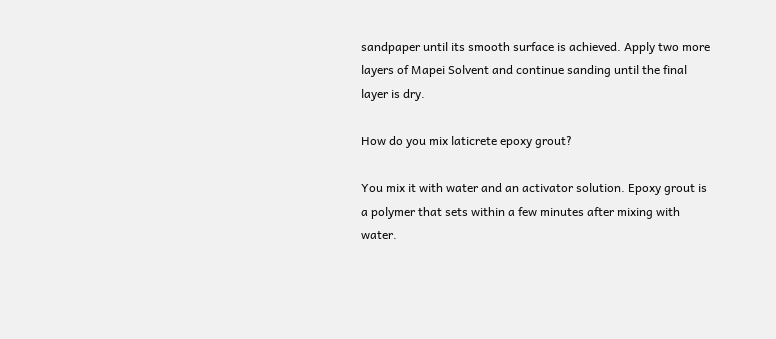sandpaper until its smooth surface is achieved. Apply two more layers of Mapei Solvent and continue sanding until the final layer is dry.

How do you mix laticrete epoxy grout?

You mix it with water and an activator solution. Epoxy grout is a polymer that sets within a few minutes after mixing with water.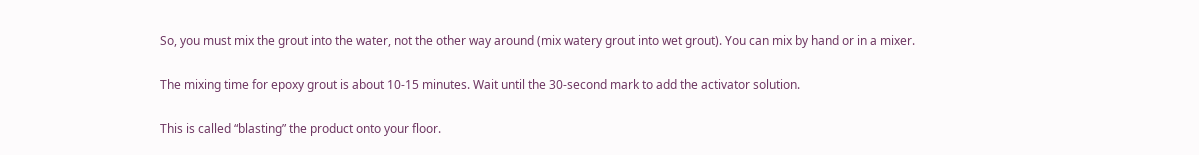So, you must mix the grout into the water, not the other way around (mix watery grout into wet grout). You can mix by hand or in a mixer.

The mixing time for epoxy grout is about 10-15 minutes. Wait until the 30-second mark to add the activator solution.

This is called “blasting” the product onto your floor.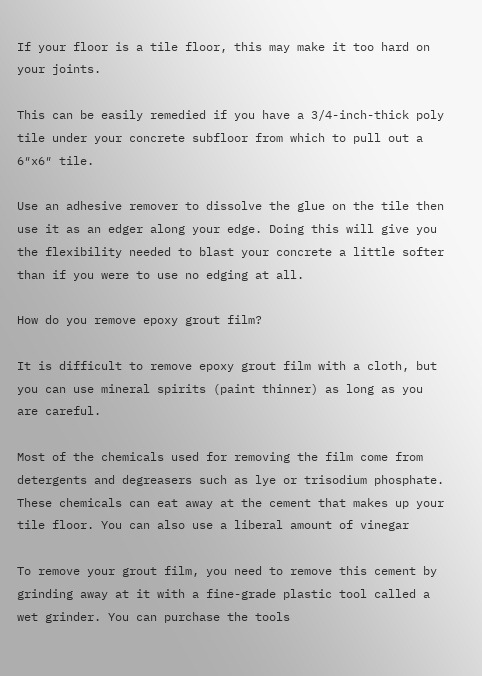If your floor is a tile floor, this may make it too hard on your joints.

This can be easily remedied if you have a 3/4-inch-thick poly tile under your concrete subfloor from which to pull out a 6″x6″ tile.

Use an adhesive remover to dissolve the glue on the tile then use it as an edger along your edge. Doing this will give you the flexibility needed to blast your concrete a little softer than if you were to use no edging at all.

How do you remove epoxy grout film?

It is difficult to remove epoxy grout film with a cloth, but you can use mineral spirits (paint thinner) as long as you are careful.

Most of the chemicals used for removing the film come from detergents and degreasers such as lye or trisodium phosphate. These chemicals can eat away at the cement that makes up your tile floor. You can also use a liberal amount of vinegar

To remove your grout film, you need to remove this cement by grinding away at it with a fine-grade plastic tool called a wet grinder. You can purchase the tools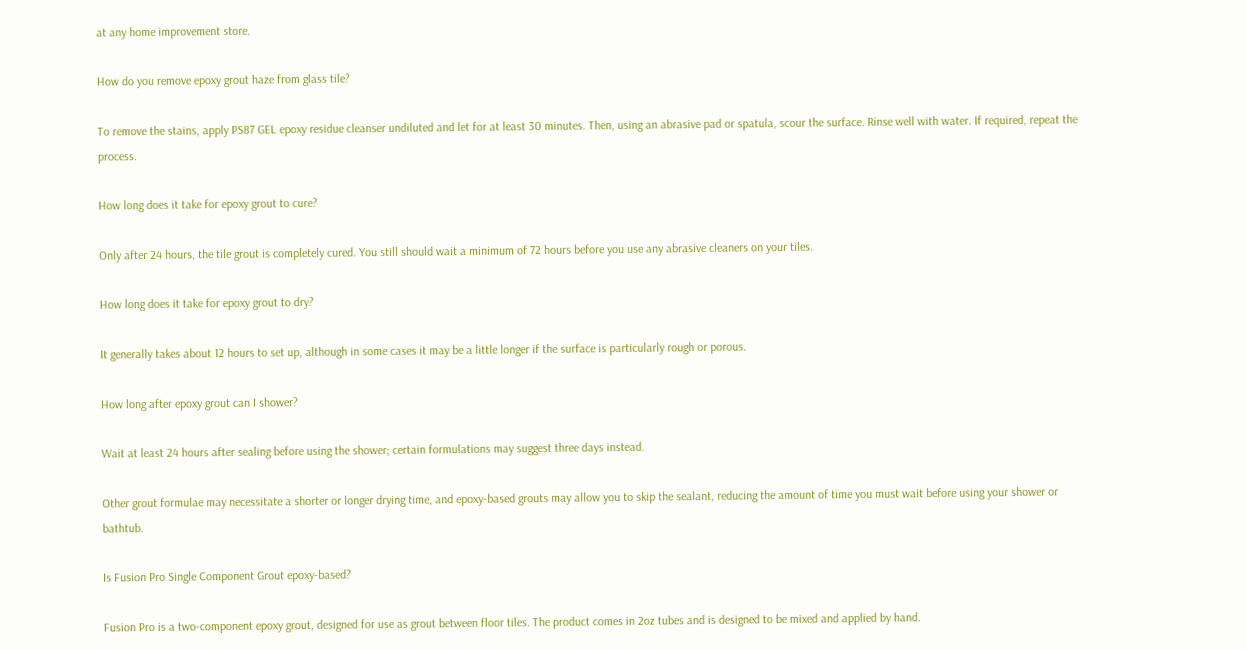at any home improvement store.

How do you remove epoxy grout haze from glass tile?

To remove the stains, apply PS87 GEL epoxy residue cleanser undiluted and let for at least 30 minutes. Then, using an abrasive pad or spatula, scour the surface. Rinse well with water. If required, repeat the process.

How long does it take for epoxy grout to cure?

Only after 24 hours, the tile grout is completely cured. You still should wait a minimum of 72 hours before you use any abrasive cleaners on your tiles.

How long does it take for epoxy grout to dry?

It generally takes about 12 hours to set up, although in some cases it may be a little longer if the surface is particularly rough or porous.

How long after epoxy grout can I shower?

Wait at least 24 hours after sealing before using the shower; certain formulations may suggest three days instead.

Other grout formulae may necessitate a shorter or longer drying time, and epoxy-based grouts may allow you to skip the sealant, reducing the amount of time you must wait before using your shower or bathtub.

Is Fusion Pro Single Component Grout epoxy-based?

Fusion Pro is a two-component epoxy grout, designed for use as grout between floor tiles. The product comes in 2oz tubes and is designed to be mixed and applied by hand.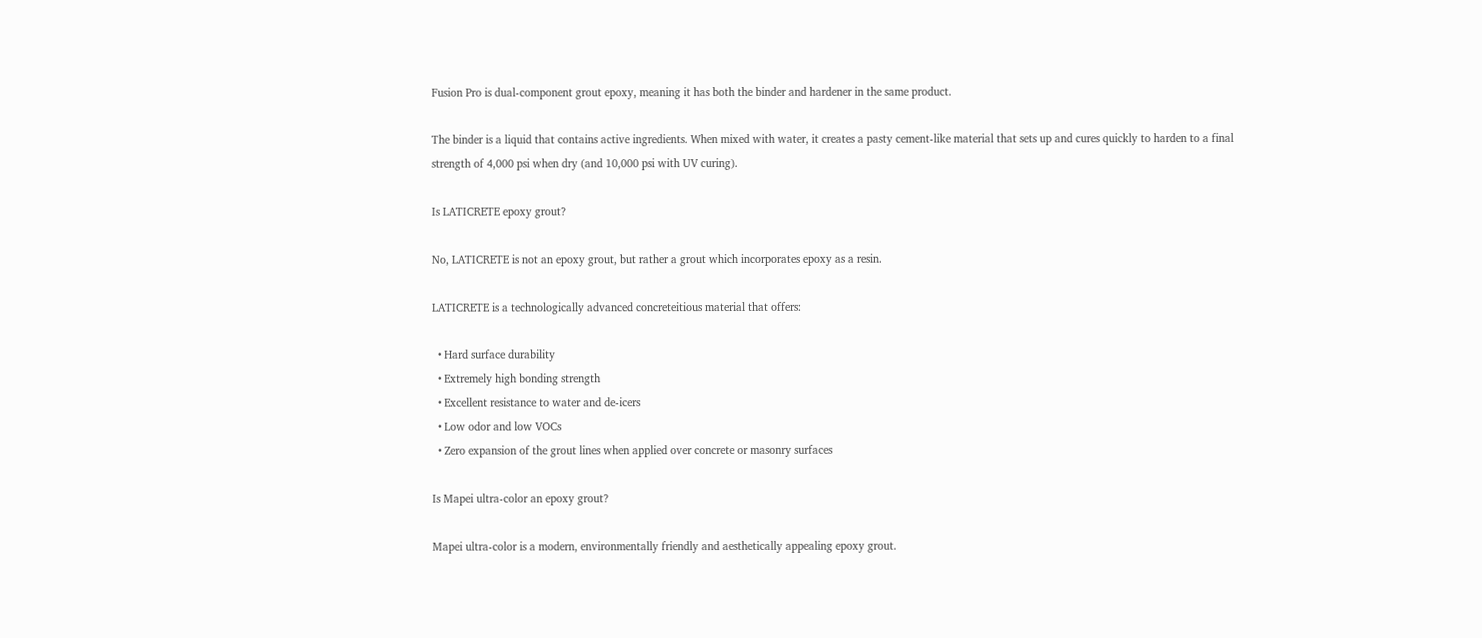Fusion Pro is dual-component grout epoxy, meaning it has both the binder and hardener in the same product.

The binder is a liquid that contains active ingredients. When mixed with water, it creates a pasty cement-like material that sets up and cures quickly to harden to a final strength of 4,000 psi when dry (and 10,000 psi with UV curing).

Is LATICRETE epoxy grout?

No, LATICRETE is not an epoxy grout, but rather a grout which incorporates epoxy as a resin.

LATICRETE is a technologically advanced concreteitious material that offers:

  • Hard surface durability
  • Extremely high bonding strength
  • Excellent resistance to water and de-icers
  • Low odor and low VOCs
  • Zero expansion of the grout lines when applied over concrete or masonry surfaces

Is Mapei ultra-color an epoxy grout?

Mapei ultra-color is a modern, environmentally friendly and aesthetically appealing epoxy grout.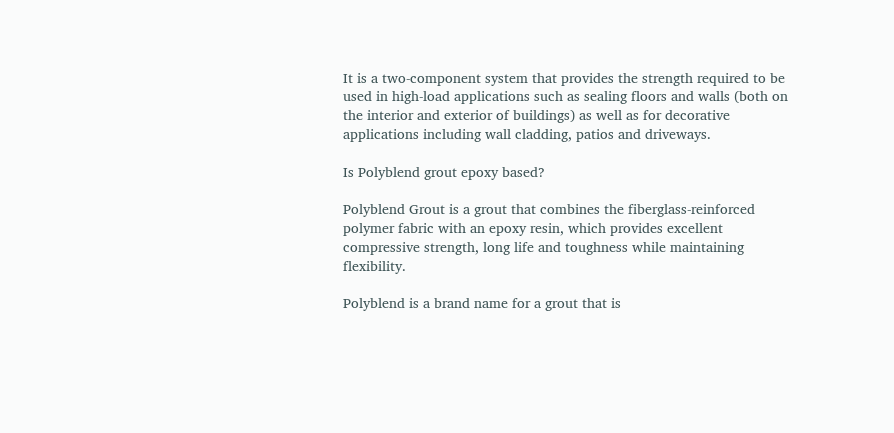It is a two-component system that provides the strength required to be used in high-load applications such as sealing floors and walls (both on the interior and exterior of buildings) as well as for decorative applications including wall cladding, patios and driveways.

Is Polyblend grout epoxy based?

Polyblend Grout is a grout that combines the fiberglass-reinforced polymer fabric with an epoxy resin, which provides excellent compressive strength, long life and toughness while maintaining flexibility.

Polyblend is a brand name for a grout that is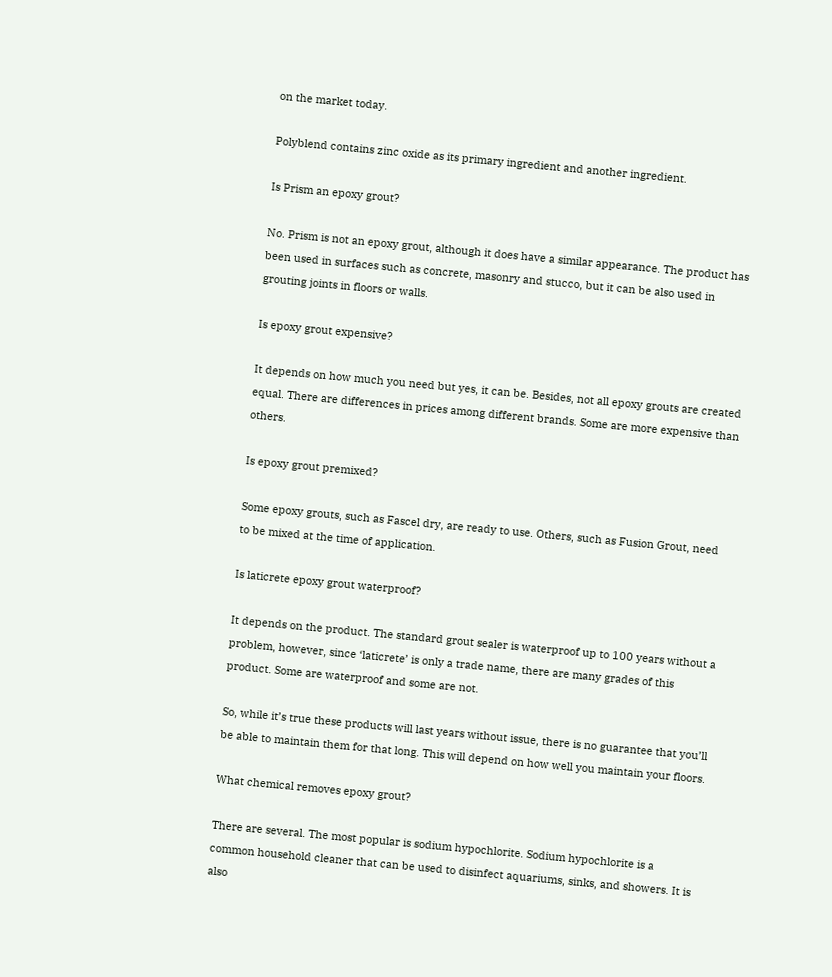on the market today.

Polyblend contains zinc oxide as its primary ingredient and another ingredient.

Is Prism an epoxy grout?

No. Prism is not an epoxy grout, although it does have a similar appearance. The product has been used in surfaces such as concrete, masonry and stucco, but it can be also used in grouting joints in floors or walls.

Is epoxy grout expensive?

It depends on how much you need but yes, it can be. Besides, not all epoxy grouts are created equal. There are differences in prices among different brands. Some are more expensive than others.

Is epoxy grout premixed?

Some epoxy grouts, such as Fascel dry, are ready to use. Others, such as Fusion Grout, need to be mixed at the time of application.

Is laticrete epoxy grout waterproof?

It depends on the product. The standard grout sealer is waterproof up to 100 years without a problem, however, since ‘laticrete’ is only a trade name, there are many grades of this product. Some are waterproof and some are not.

So, while it’s true these products will last years without issue, there is no guarantee that you’ll be able to maintain them for that long. This will depend on how well you maintain your floors.

What chemical removes epoxy grout?

There are several. The most popular is sodium hypochlorite. Sodium hypochlorite is a common household cleaner that can be used to disinfect aquariums, sinks, and showers. It is also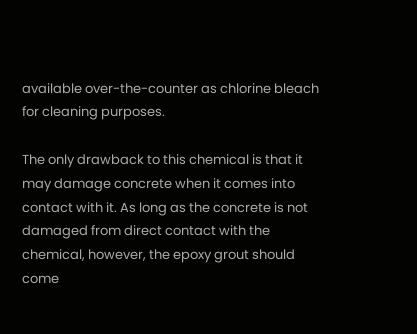available over-the-counter as chlorine bleach for cleaning purposes.

The only drawback to this chemical is that it may damage concrete when it comes into contact with it. As long as the concrete is not damaged from direct contact with the chemical, however, the epoxy grout should come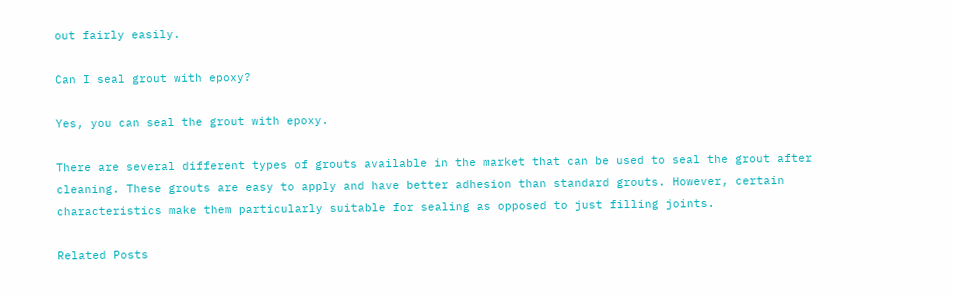out fairly easily.

Can I seal grout with epoxy?

Yes, you can seal the grout with epoxy.

There are several different types of grouts available in the market that can be used to seal the grout after cleaning. These grouts are easy to apply and have better adhesion than standard grouts. However, certain characteristics make them particularly suitable for sealing as opposed to just filling joints.

Related Posts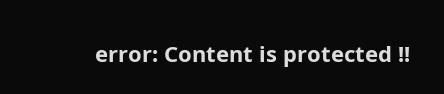error: Content is protected !!